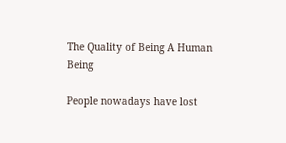The Quality of Being A Human Being

People nowadays have lost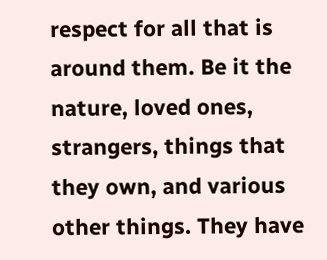respect for all that is around them. Be it the nature, loved ones, strangers, things that they own, and various other things. They have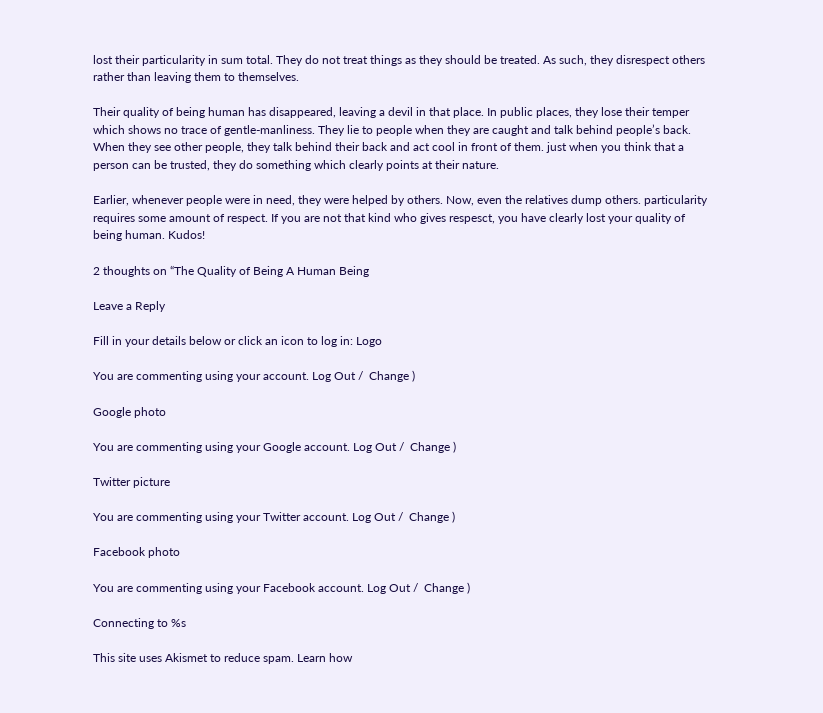lost their particularity in sum total. They do not treat things as they should be treated. As such, they disrespect others rather than leaving them to themselves.

Their quality of being human has disappeared, leaving a devil in that place. In public places, they lose their temper which shows no trace of gentle-manliness. They lie to people when they are caught and talk behind people’s back. When they see other people, they talk behind their back and act cool in front of them. just when you think that a person can be trusted, they do something which clearly points at their nature.

Earlier, whenever people were in need, they were helped by others. Now, even the relatives dump others. particularity requires some amount of respect. If you are not that kind who gives respesct, you have clearly lost your quality of being human. Kudos!

2 thoughts on “The Quality of Being A Human Being

Leave a Reply

Fill in your details below or click an icon to log in: Logo

You are commenting using your account. Log Out /  Change )

Google photo

You are commenting using your Google account. Log Out /  Change )

Twitter picture

You are commenting using your Twitter account. Log Out /  Change )

Facebook photo

You are commenting using your Facebook account. Log Out /  Change )

Connecting to %s

This site uses Akismet to reduce spam. Learn how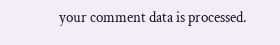your comment data is processed.